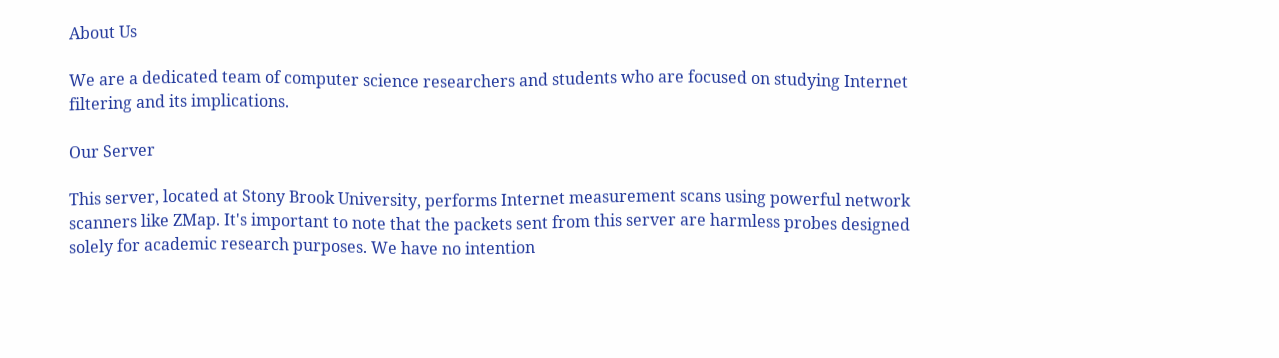About Us

We are a dedicated team of computer science researchers and students who are focused on studying Internet filtering and its implications.

Our Server

This server, located at Stony Brook University, performs Internet measurement scans using powerful network scanners like ZMap. It's important to note that the packets sent from this server are harmless probes designed solely for academic research purposes. We have no intention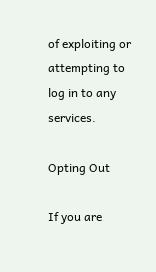of exploiting or attempting to log in to any services.

Opting Out

If you are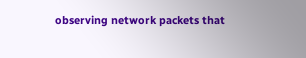observing network packets that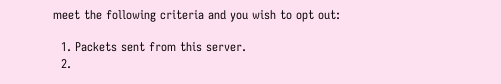meet the following criteria and you wish to opt out:

  1. Packets sent from this server.
  2.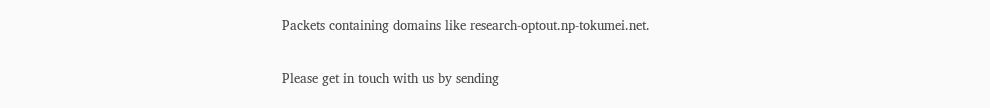Packets containing domains like research-optout.np-tokumei.net.

Please get in touch with us by sending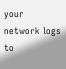your network logs to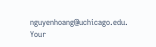nguyenhoang@uchicago.edu. Your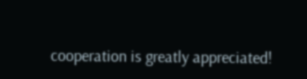cooperation is greatly appreciated!